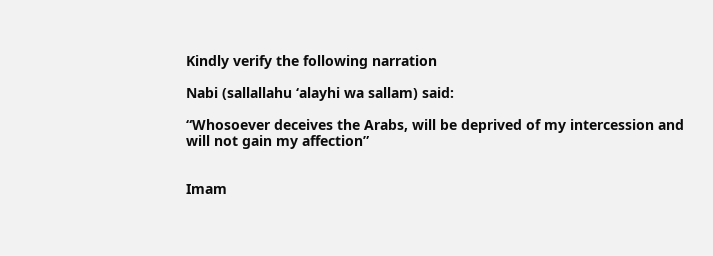Kindly verify the following narration

Nabi (sallallahu ‘alayhi wa sallam) said:

“Whosoever deceives the Arabs, will be deprived of my intercession and will not gain my affection”


Imam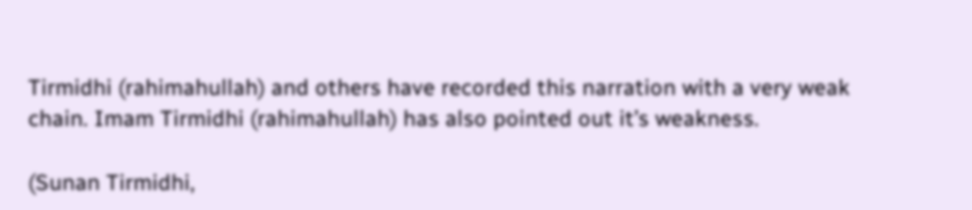Tirmidhi (rahimahullah) and others have recorded this narration with a very weak chain. Imam Tirmidhi (rahimahullah) has also pointed out it’s weakness.

(Sunan Tirmidhi,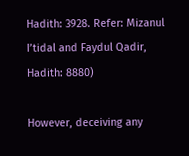Hadith: 3928. Refer: Mizanul I’tidal and Faydul Qadir, Hadith: 8880)

However, deceiving any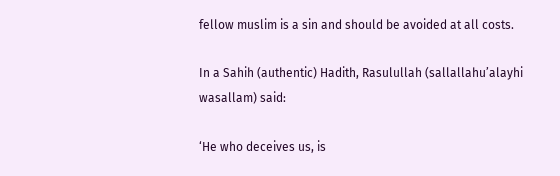fellow muslim is a sin and should be avoided at all costs.

In a Sahih (authentic) Hadith, Rasulullah (sallallahu’alayhi wasallam) said:

‘He who deceives us, is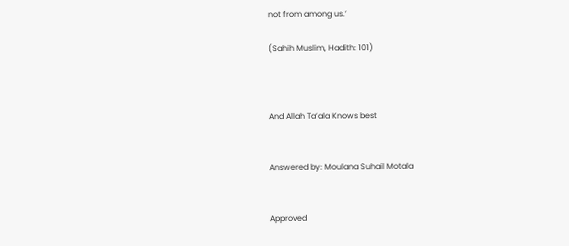not from among us.’

(Sahih Muslim, Hadith: 101)



And Allah Ta’ala Knows best


Answered by: Moulana Suhail Motala


Approved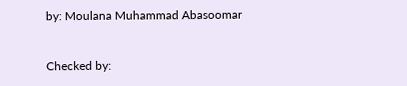by: Moulana Muhammad Abasoomar


Checked by: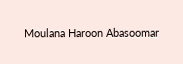Moulana Haroon Abasoomar